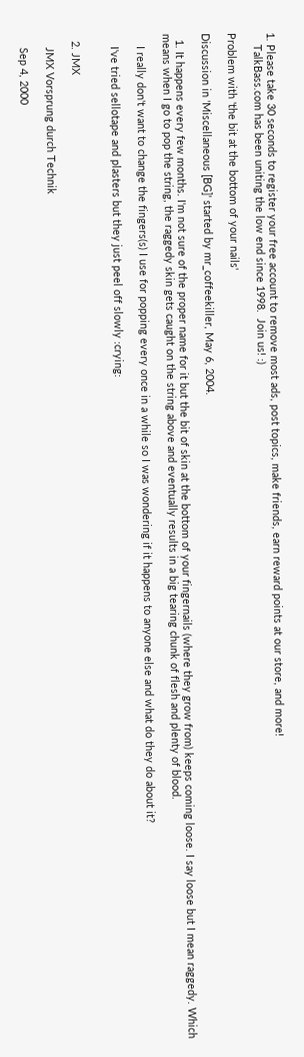1. Please take 30 seconds to register your free account to remove most ads, post topics, make friends, earn reward points at our store, and more!
    TalkBass.com has been uniting the low end since 1998.  Join us! :)

Problem with 'the bit at the bottom of your nails'

Discussion in 'Miscellaneous [BG]' started by mr_coffeekiller, May 6, 2004.

  1. It happens every few months. I'm not sure of the proper name for it but the bit of skin at the bottom of your fingernails (where they grow from) keeps coming loose. I say loose but I mean raggedy. Which means when I go to pop the string, the raggedy skin gets caught on the string above and eventually results in a big tearing chunk of flesh and plenty of blood.

    I really don't want to change the fingers(s) I use for popping every once in a while so I was wondering if it happens to anyone else and what do they do about it?

    I've tried sellotape and plasters but they just peel off slowly :crying:


  2. JMX

    JMX Vorsprung durch Technik

    Sep 4, 2000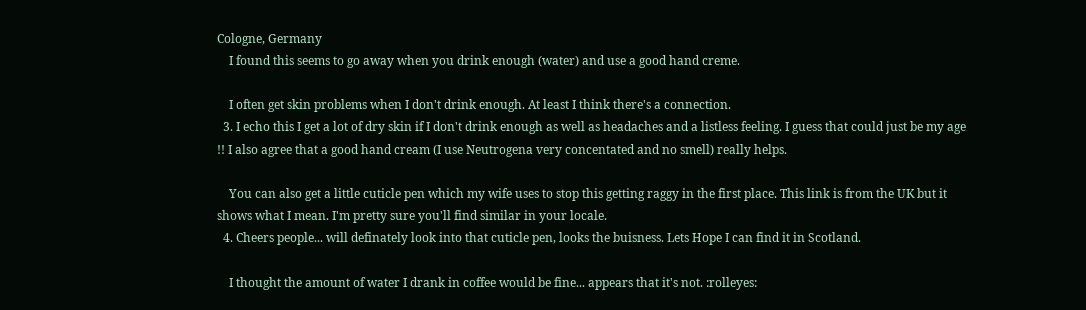Cologne, Germany
    I found this seems to go away when you drink enough (water) and use a good hand creme.

    I often get skin problems when I don't drink enough. At least I think there's a connection.
  3. I echo this I get a lot of dry skin if I don't drink enough as well as headaches and a listless feeling. I guess that could just be my age !! I also agree that a good hand cream (I use Neutrogena very concentated and no smell) really helps.

    You can also get a little cuticle pen which my wife uses to stop this getting raggy in the first place. This link is from the UK but it shows what I mean. I'm pretty sure you'll find similar in your locale.
  4. Cheers people... will definately look into that cuticle pen, looks the buisness. Lets Hope I can find it in Scotland.

    I thought the amount of water I drank in coffee would be fine... appears that it's not. :rolleyes: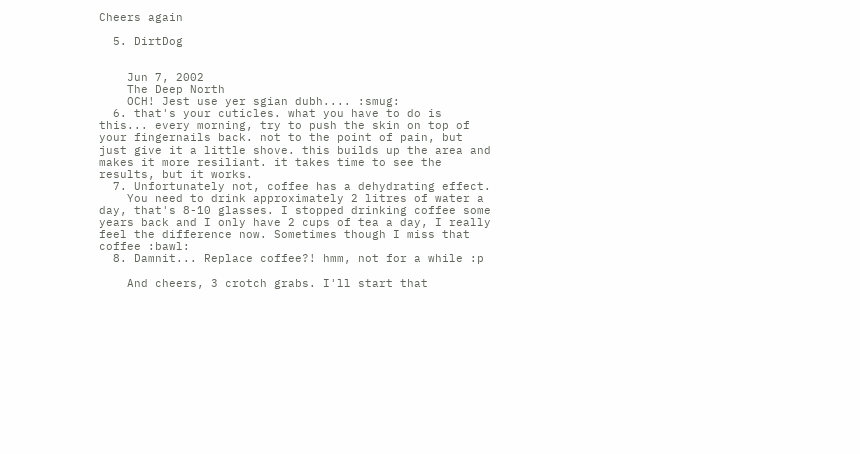Cheers again

  5. DirtDog


    Jun 7, 2002
    The Deep North
    OCH! Jest use yer sgian dubh.... :smug:
  6. that's your cuticles. what you have to do is this... every morning, try to push the skin on top of your fingernails back. not to the point of pain, but just give it a little shove. this builds up the area and makes it more resiliant. it takes time to see the results, but it works.
  7. Unfortunately not, coffee has a dehydrating effect.
    You need to drink approximately 2 litres of water a day, that's 8-10 glasses. I stopped drinking coffee some years back and I only have 2 cups of tea a day, I really feel the difference now. Sometimes though I miss that coffee :bawl:
  8. Damnit... Replace coffee?! hmm, not for a while :p

    And cheers, 3 crotch grabs. I'll start that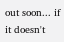out soon... if it doesn't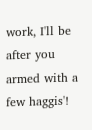work, I'll be after you armed with a few haggis'!